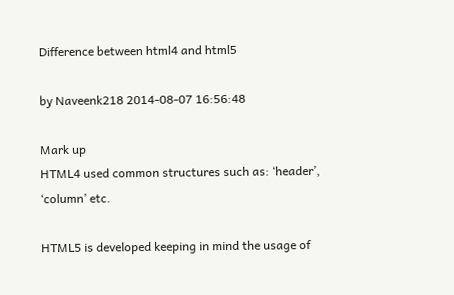Difference between html4 and html5

by Naveenk218 2014-08-07 16:56:48

Mark up
HTML4 used common structures such as: ‘header’, ‘column’ etc.

HTML5 is developed keeping in mind the usage of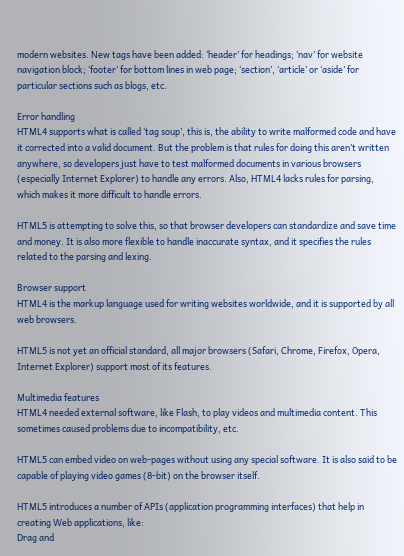modern websites. New tags have been added: ‘header’ for headings; ‘nav’ for website navigation block; ‘footer’ for bottom lines in web page; ‘section’, ‘article’ or ‘aside’ for particular sections such as blogs, etc.

Error handling
HTML4 supports what is called ‘tag soup’, this is, the ability to write malformed code and have it corrected into a valid document. But the problem is that rules for doing this aren’t written anywhere, so developers just have to test malformed documents in various browsers (especially Internet Explorer) to handle any errors. Also, HTML4 lacks rules for parsing, which makes it more difficult to handle errors.

HTML5 is attempting to solve this, so that browser developers can standardize and save time and money. It is also more flexible to handle inaccurate syntax, and it specifies the rules related to the parsing and lexing.

Browser support
HTML4 is the markup language used for writing websites worldwide, and it is supported by all web browsers.

HTML5 is not yet an official standard, all major browsers (Safari, Chrome, Firefox, Opera, Internet Explorer) support most of its features.

Multimedia features
HTML4 needed external software, like Flash, to play videos and multimedia content. This sometimes caused problems due to incompatibility, etc.

HTML5 can embed video on web-pages without using any special software. It is also said to be capable of playing video games (8-bit) on the browser itself.

HTML5 introduces a number of APIs (application programming interfaces) that help in creating Web applications, like:
Drag and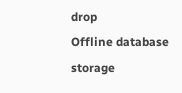drop
Offline database storage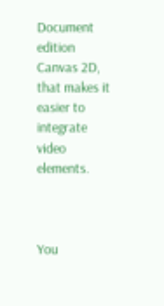Document edition
Canvas 2D, that makes it easier to integrate video elements.



You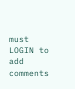must LOGIN to add comments